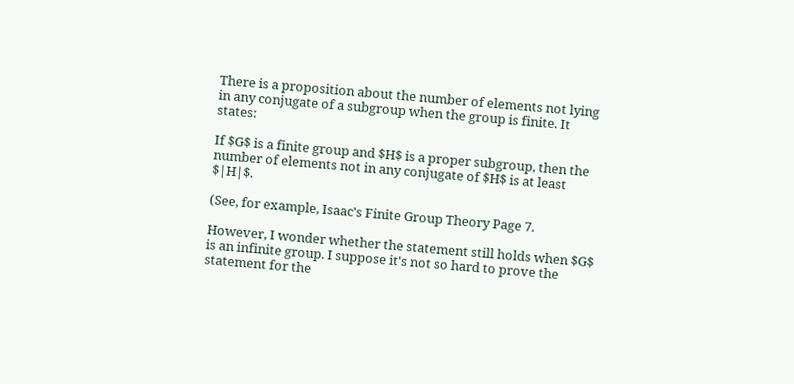There is a proposition about the number of elements not lying in any conjugate of a subgroup when the group is finite. It states:

If $G$ is a finite group and $H$ is a proper subgroup, then the number of elements not in any conjugate of $H$ is at least $|H|$.

(See, for example, Isaac's Finite Group Theory Page 7.

However, I wonder whether the statement still holds when $G$ is an infinite group. I suppose it's not so hard to prove the statement for the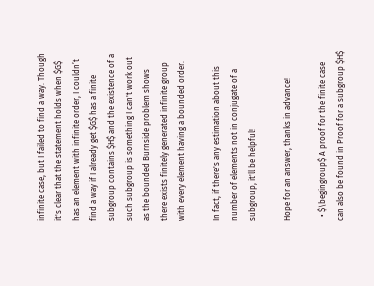infinite case, but I failed to find a way. Though it's clear that the statement holds when $G$ has an element with infinite order, I couldn’t find a way if I already get $G$ has a finite subgroup contains $H$ and the existence of a such subgroup is something I can't work out as the bounded Burnside problem shows there exists finitely generated infinite group with every element having a bounded order.

In fact, if there's any estimation about this number of elements not in conjugate of a subgroup, it'll be helpful!

Hope for an answer, thanks in advance!

  • $\begingroup$ A proof for the finite case can also be found in Proof for a subgroup $H$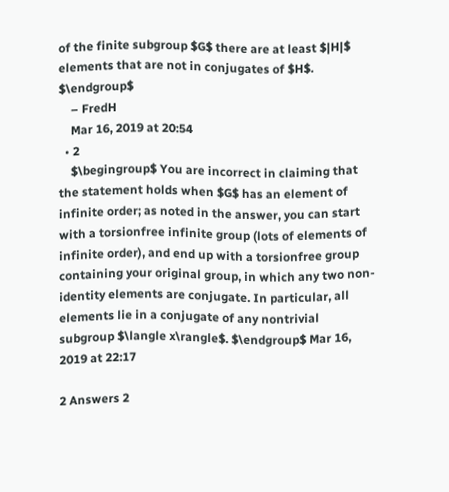of the finite subgroup $G$ there are at least $|H|$ elements that are not in conjugates of $H$. $\endgroup$
    – FredH
    Mar 16, 2019 at 20:54
  • 2
    $\begingroup$ You are incorrect in claiming that the statement holds when $G$ has an element of infinite order; as noted in the answer, you can start with a torsionfree infinite group (lots of elements of infinite order), and end up with a torsionfree group containing your original group, in which any two non-identity elements are conjugate. In particular, all elements lie in a conjugate of any nontrivial subgroup $\langle x\rangle$. $\endgroup$ Mar 16, 2019 at 22:17

2 Answers 2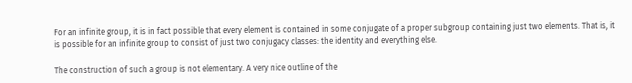For an infinite group, it is in fact possible that every element is contained in some conjugate of a proper subgroup containing just two elements. That is, it is possible for an infinite group to consist of just two conjugacy classes: the identity and everything else.

The construction of such a group is not elementary. A very nice outline of the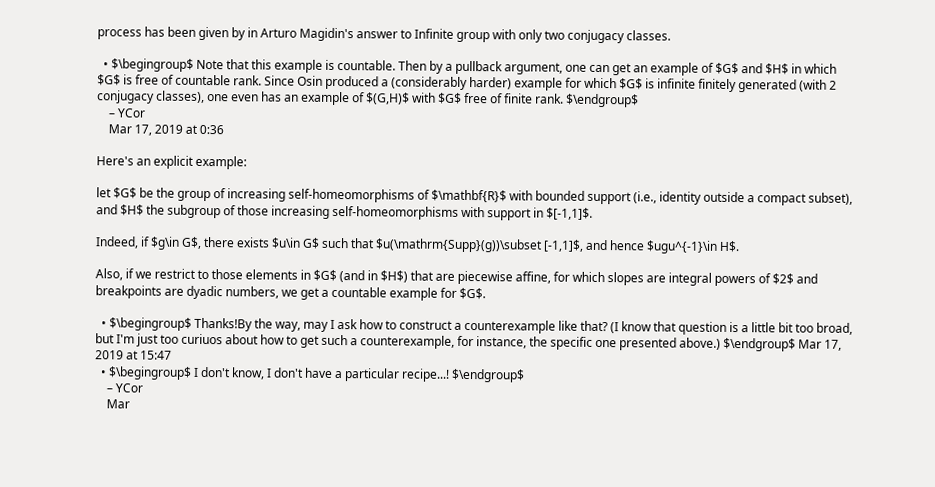process has been given by in Arturo Magidin's answer to Infinite group with only two conjugacy classes.

  • $\begingroup$ Note that this example is countable. Then by a pullback argument, one can get an example of $G$ and $H$ in which $G$ is free of countable rank. Since Osin produced a (considerably harder) example for which $G$ is infinite finitely generated (with 2 conjugacy classes), one even has an example of $(G,H)$ with $G$ free of finite rank. $\endgroup$
    – YCor
    Mar 17, 2019 at 0:36

Here's an explicit example:

let $G$ be the group of increasing self-homeomorphisms of $\mathbf{R}$ with bounded support (i.e., identity outside a compact subset), and $H$ the subgroup of those increasing self-homeomorphisms with support in $[-1,1]$.

Indeed, if $g\in G$, there exists $u\in G$ such that $u(\mathrm{Supp}(g))\subset [-1,1]$, and hence $ugu^{-1}\in H$.

Also, if we restrict to those elements in $G$ (and in $H$) that are piecewise affine, for which slopes are integral powers of $2$ and breakpoints are dyadic numbers, we get a countable example for $G$.

  • $\begingroup$ Thanks!By the way, may I ask how to construct a counterexample like that? (I know that question is a little bit too broad, but I'm just too curiuos about how to get such a counterexample, for instance, the specific one presented above.) $\endgroup$ Mar 17, 2019 at 15:47
  • $\begingroup$ I don't know, I don't have a particular recipe...! $\endgroup$
    – YCor
    Mar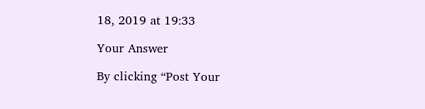18, 2019 at 19:33

Your Answer

By clicking “Post Your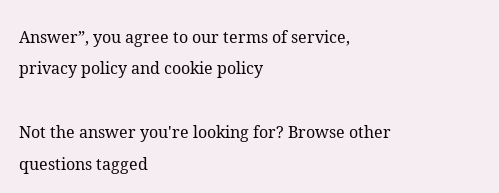Answer”, you agree to our terms of service, privacy policy and cookie policy

Not the answer you're looking for? Browse other questions tagged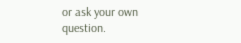or ask your own question.